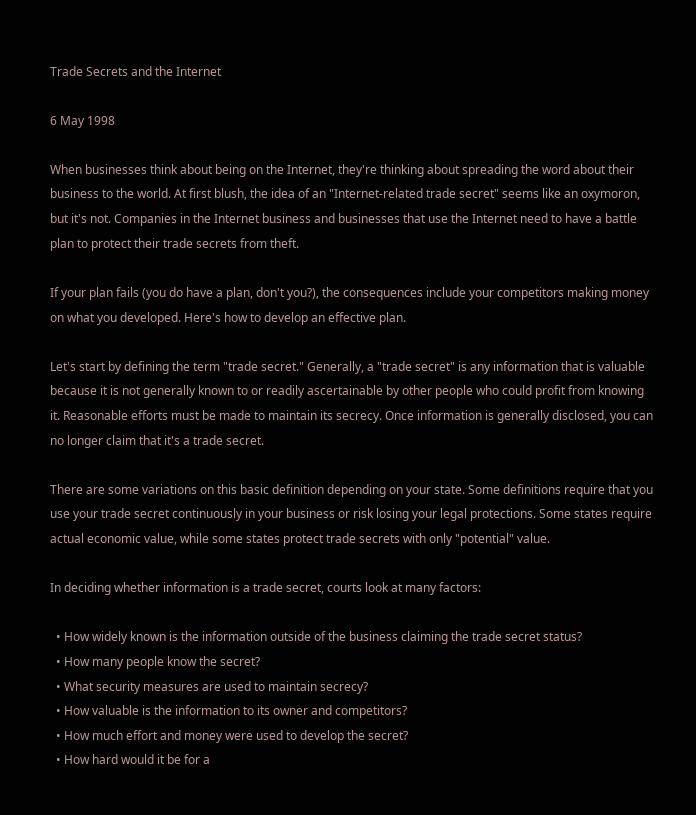Trade Secrets and the Internet

6 May 1998

When businesses think about being on the Internet, they're thinking about spreading the word about their business to the world. At first blush, the idea of an "Internet-related trade secret" seems like an oxymoron, but it's not. Companies in the Internet business and businesses that use the Internet need to have a battle plan to protect their trade secrets from theft.

If your plan fails (you do have a plan, don't you?), the consequences include your competitors making money on what you developed. Here's how to develop an effective plan.

Let's start by defining the term "trade secret." Generally, a "trade secret" is any information that is valuable because it is not generally known to or readily ascertainable by other people who could profit from knowing it. Reasonable efforts must be made to maintain its secrecy. Once information is generally disclosed, you can no longer claim that it's a trade secret.

There are some variations on this basic definition depending on your state. Some definitions require that you use your trade secret continuously in your business or risk losing your legal protections. Some states require actual economic value, while some states protect trade secrets with only "potential" value.

In deciding whether information is a trade secret, courts look at many factors:

  • How widely known is the information outside of the business claiming the trade secret status?
  • How many people know the secret?
  • What security measures are used to maintain secrecy?
  • How valuable is the information to its owner and competitors?
  • How much effort and money were used to develop the secret?
  • How hard would it be for a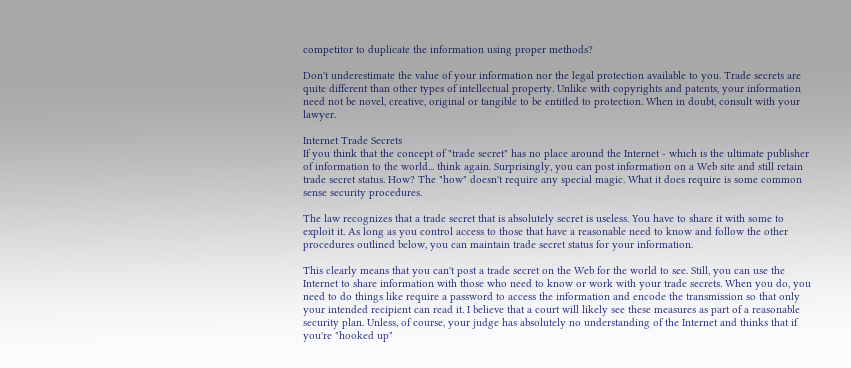competitor to duplicate the information using proper methods?

Don't underestimate the value of your information nor the legal protection available to you. Trade secrets are quite different than other types of intellectual property. Unlike with copyrights and patents, your information need not be novel, creative, original or tangible to be entitled to protection. When in doubt, consult with your lawyer.

Internet Trade Secrets
If you think that the concept of "trade secret" has no place around the Internet - which is the ultimate publisher of information to the world... think again. Surprisingly, you can post information on a Web site and still retain trade secret status. How? The "how" doesn't require any special magic. What it does require is some common sense security procedures.

The law recognizes that a trade secret that is absolutely secret is useless. You have to share it with some to exploit it. As long as you control access to those that have a reasonable need to know and follow the other procedures outlined below, you can maintain trade secret status for your information.

This clearly means that you can't post a trade secret on the Web for the world to see. Still, you can use the Internet to share information with those who need to know or work with your trade secrets. When you do, you need to do things like require a password to access the information and encode the transmission so that only your intended recipient can read it. I believe that a court will likely see these measures as part of a reasonable security plan. Unless, of course, your judge has absolutely no understanding of the Internet and thinks that if you're "hooked up"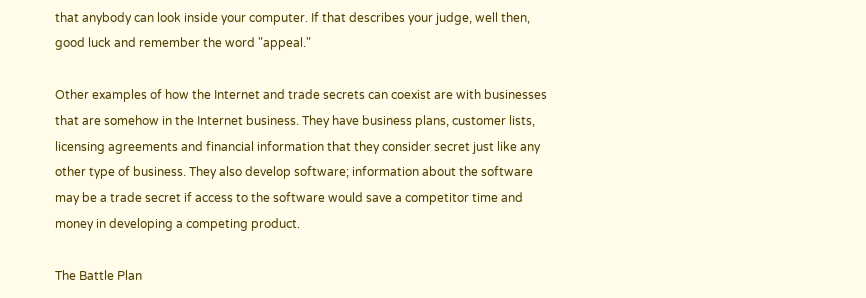that anybody can look inside your computer. If that describes your judge, well then, good luck and remember the word "appeal."

Other examples of how the Internet and trade secrets can coexist are with businesses that are somehow in the Internet business. They have business plans, customer lists, licensing agreements and financial information that they consider secret just like any other type of business. They also develop software; information about the software may be a trade secret if access to the software would save a competitor time and money in developing a competing product.

The Battle Plan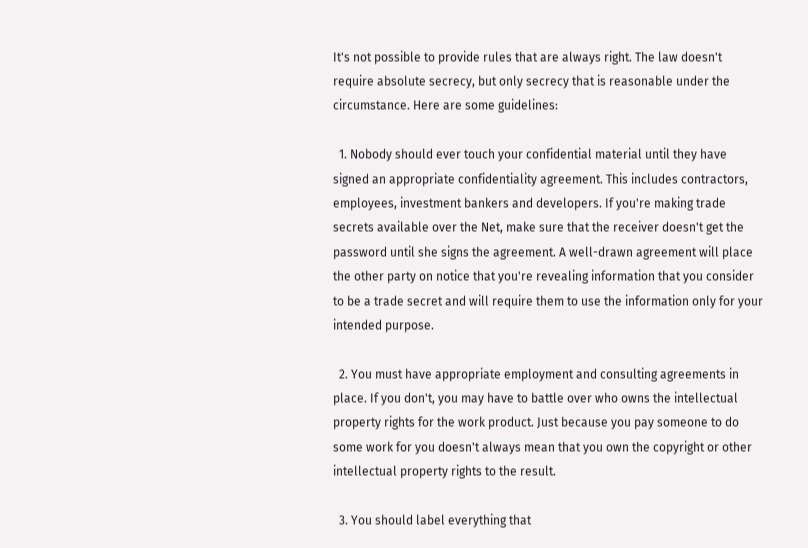It's not possible to provide rules that are always right. The law doesn't require absolute secrecy, but only secrecy that is reasonable under the circumstance. Here are some guidelines:

  1. Nobody should ever touch your confidential material until they have signed an appropriate confidentiality agreement. This includes contractors, employees, investment bankers and developers. If you're making trade secrets available over the Net, make sure that the receiver doesn't get the password until she signs the agreement. A well-drawn agreement will place the other party on notice that you're revealing information that you consider to be a trade secret and will require them to use the information only for your intended purpose.

  2. You must have appropriate employment and consulting agreements in place. If you don't, you may have to battle over who owns the intellectual property rights for the work product. Just because you pay someone to do some work for you doesn't always mean that you own the copyright or other intellectual property rights to the result.

  3. You should label everything that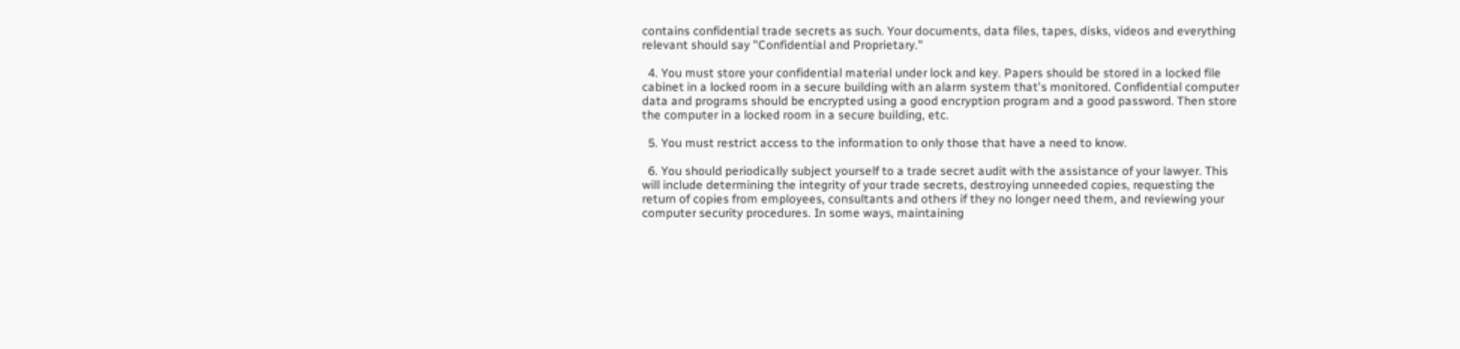contains confidential trade secrets as such. Your documents, data files, tapes, disks, videos and everything relevant should say "Confidential and Proprietary."

  4. You must store your confidential material under lock and key. Papers should be stored in a locked file cabinet in a locked room in a secure building with an alarm system that's monitored. Confidential computer data and programs should be encrypted using a good encryption program and a good password. Then store the computer in a locked room in a secure building, etc.

  5. You must restrict access to the information to only those that have a need to know.

  6. You should periodically subject yourself to a trade secret audit with the assistance of your lawyer. This will include determining the integrity of your trade secrets, destroying unneeded copies, requesting the return of copies from employees, consultants and others if they no longer need them, and reviewing your computer security procedures. In some ways, maintaining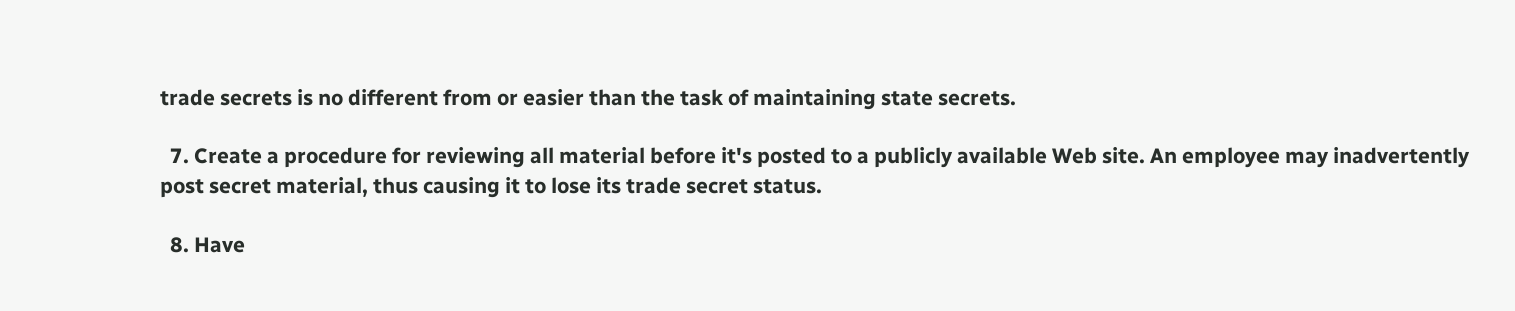trade secrets is no different from or easier than the task of maintaining state secrets.

  7. Create a procedure for reviewing all material before it's posted to a publicly available Web site. An employee may inadvertently post secret material, thus causing it to lose its trade secret status.

  8. Have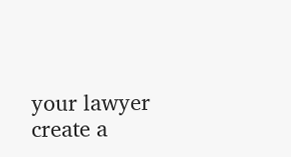your lawyer create a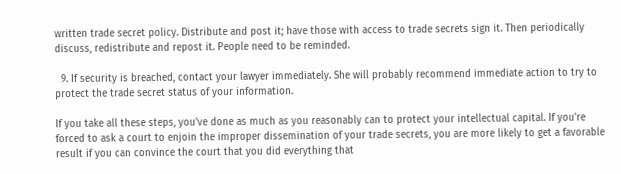written trade secret policy. Distribute and post it; have those with access to trade secrets sign it. Then periodically discuss, redistribute and repost it. People need to be reminded.

  9. If security is breached, contact your lawyer immediately. She will probably recommend immediate action to try to protect the trade secret status of your information.

If you take all these steps, you've done as much as you reasonably can to protect your intellectual capital. If you're forced to ask a court to enjoin the improper dissemination of your trade secrets, you are more likely to get a favorable result if you can convince the court that you did everything that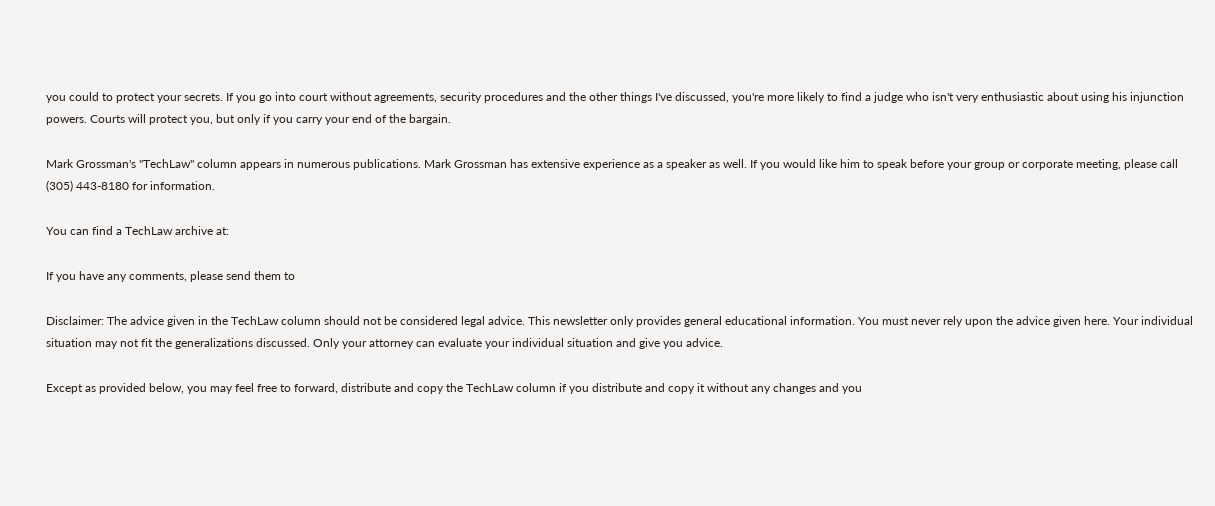you could to protect your secrets. If you go into court without agreements, security procedures and the other things I've discussed, you're more likely to find a judge who isn't very enthusiastic about using his injunction powers. Courts will protect you, but only if you carry your end of the bargain.

Mark Grossman's "TechLaw" column appears in numerous publications. Mark Grossman has extensive experience as a speaker as well. If you would like him to speak before your group or corporate meeting, please call (305) 443-8180 for information.

You can find a TechLaw archive at:

If you have any comments, please send them to

Disclaimer: The advice given in the TechLaw column should not be considered legal advice. This newsletter only provides general educational information. You must never rely upon the advice given here. Your individual situation may not fit the generalizations discussed. Only your attorney can evaluate your individual situation and give you advice.

Except as provided below, you may feel free to forward, distribute and copy the TechLaw column if you distribute and copy it without any changes and you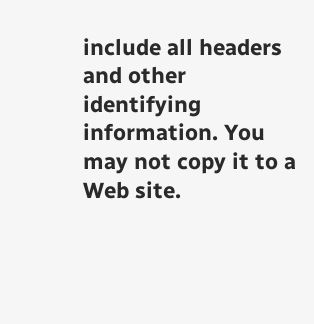include all headers and other identifying information. You may not copy it to a Web site.